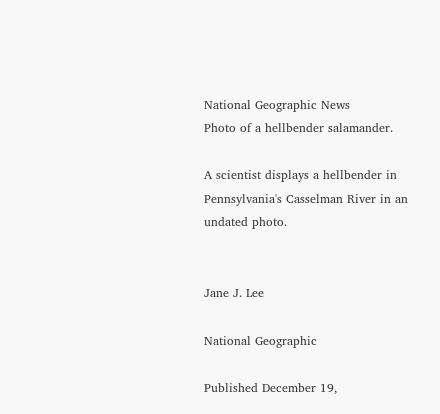National Geographic News
Photo of a hellbender salamander.

A scientist displays a hellbender in Pennsylvania's Casselman River in an undated photo.


Jane J. Lee

National Geographic

Published December 19,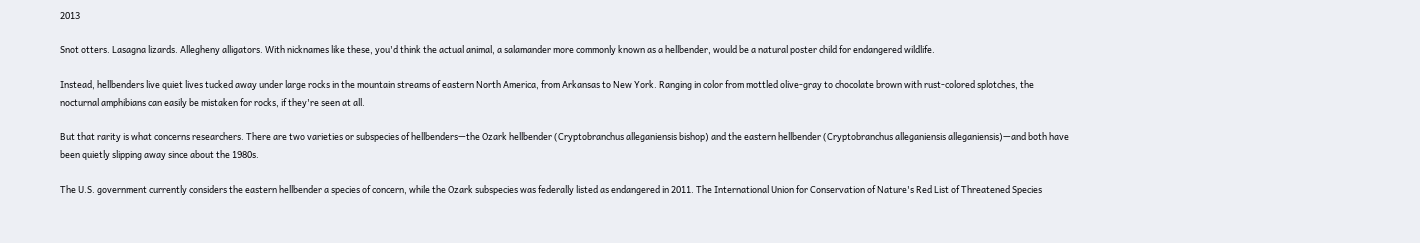2013

Snot otters. Lasagna lizards. Allegheny alligators. With nicknames like these, you'd think the actual animal, a salamander more commonly known as a hellbender, would be a natural poster child for endangered wildlife.

Instead, hellbenders live quiet lives tucked away under large rocks in the mountain streams of eastern North America, from Arkansas to New York. Ranging in color from mottled olive-gray to chocolate brown with rust-colored splotches, the nocturnal amphibians can easily be mistaken for rocks, if they're seen at all.

But that rarity is what concerns researchers. There are two varieties or subspecies of hellbenders—the Ozark hellbender (Cryptobranchus alleganiensis bishop) and the eastern hellbender (Cryptobranchus alleganiensis alleganiensis)—and both have been quietly slipping away since about the 1980s.

The U.S. government currently considers the eastern hellbender a species of concern, while the Ozark subspecies was federally listed as endangered in 2011. The International Union for Conservation of Nature's Red List of Threatened Species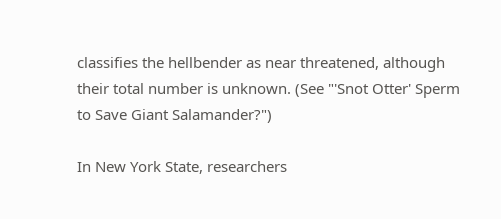classifies the hellbender as near threatened, although their total number is unknown. (See "'Snot Otter' Sperm to Save Giant Salamander?")

In New York State, researchers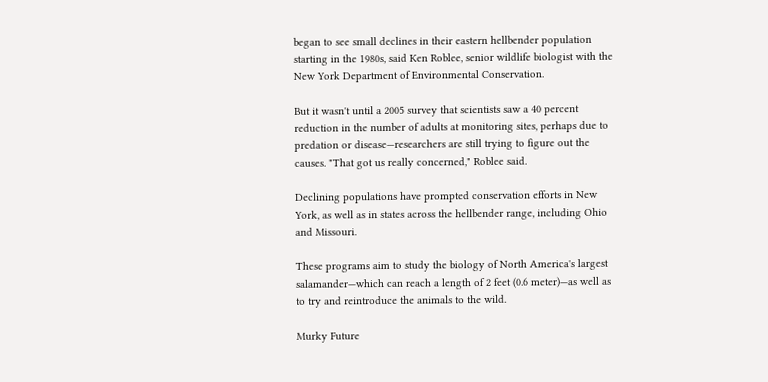began to see small declines in their eastern hellbender population starting in the 1980s, said Ken Roblee, senior wildlife biologist with the New York Department of Environmental Conservation.

But it wasn't until a 2005 survey that scientists saw a 40 percent reduction in the number of adults at monitoring sites, perhaps due to predation or disease—researchers are still trying to figure out the causes. "That got us really concerned," Roblee said.

Declining populations have prompted conservation efforts in New York, as well as in states across the hellbender range, including Ohio and Missouri.

These programs aim to study the biology of North America's largest salamander—which can reach a length of 2 feet (0.6 meter)—as well as to try and reintroduce the animals to the wild.

Murky Future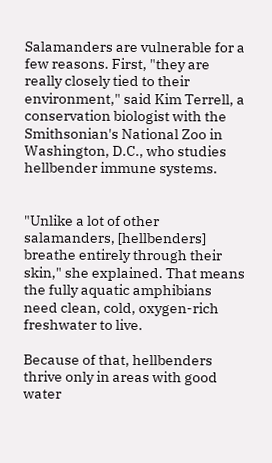Salamanders are vulnerable for a few reasons. First, "they are really closely tied to their environment," said Kim Terrell, a conservation biologist with the Smithsonian's National Zoo in Washington, D.C., who studies hellbender immune systems.


"Unlike a lot of other salamanders, [hellbenders] breathe entirely through their skin," she explained. That means the fully aquatic amphibians need clean, cold, oxygen-rich freshwater to live.

Because of that, hellbenders thrive only in areas with good water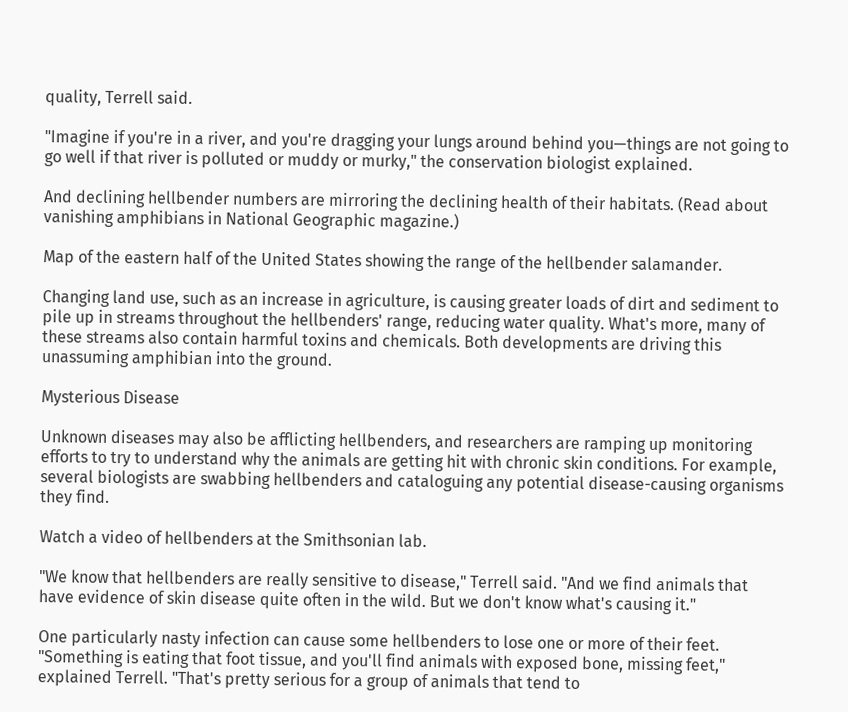quality, Terrell said.

"Imagine if you're in a river, and you're dragging your lungs around behind you—things are not going to go well if that river is polluted or muddy or murky," the conservation biologist explained.

And declining hellbender numbers are mirroring the declining health of their habitats. (Read about vanishing amphibians in National Geographic magazine.)

Map of the eastern half of the United States showing the range of the hellbender salamander.

Changing land use, such as an increase in agriculture, is causing greater loads of dirt and sediment to pile up in streams throughout the hellbenders' range, reducing water quality. What's more, many of these streams also contain harmful toxins and chemicals. Both developments are driving this unassuming amphibian into the ground.

Mysterious Disease

Unknown diseases may also be afflicting hellbenders, and researchers are ramping up monitoring efforts to try to understand why the animals are getting hit with chronic skin conditions. For example, several biologists are swabbing hellbenders and cataloguing any potential disease-causing organisms they find.

Watch a video of hellbenders at the Smithsonian lab.

"We know that hellbenders are really sensitive to disease," Terrell said. "And we find animals that have evidence of skin disease quite often in the wild. But we don't know what's causing it."

One particularly nasty infection can cause some hellbenders to lose one or more of their feet. "Something is eating that foot tissue, and you'll find animals with exposed bone, missing feet," explained Terrell. "That's pretty serious for a group of animals that tend to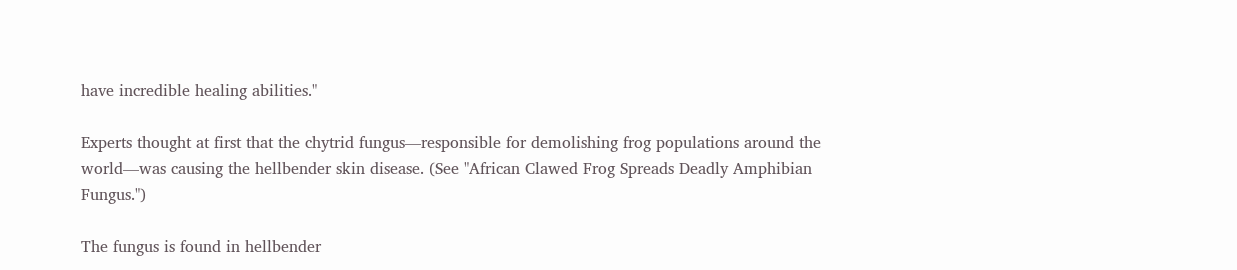have incredible healing abilities."

Experts thought at first that the chytrid fungus—responsible for demolishing frog populations around the world—was causing the hellbender skin disease. (See "African Clawed Frog Spreads Deadly Amphibian Fungus.")

The fungus is found in hellbender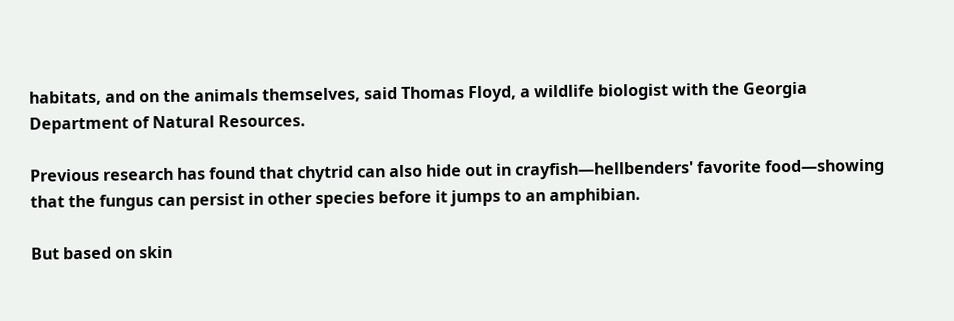habitats, and on the animals themselves, said Thomas Floyd, a wildlife biologist with the Georgia Department of Natural Resources.

Previous research has found that chytrid can also hide out in crayfish—hellbenders' favorite food—showing that the fungus can persist in other species before it jumps to an amphibian.

But based on skin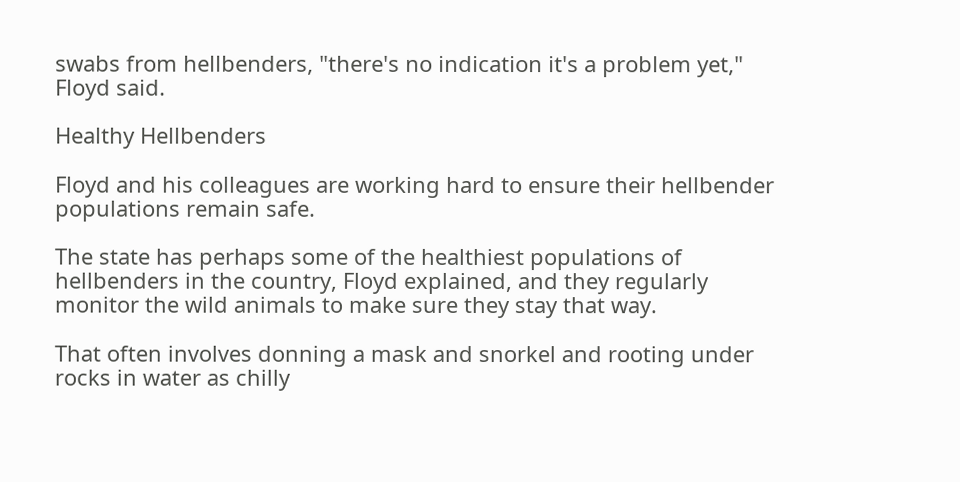swabs from hellbenders, "there's no indication it's a problem yet," Floyd said.

Healthy Hellbenders

Floyd and his colleagues are working hard to ensure their hellbender populations remain safe.

The state has perhaps some of the healthiest populations of hellbenders in the country, Floyd explained, and they regularly monitor the wild animals to make sure they stay that way.

That often involves donning a mask and snorkel and rooting under rocks in water as chilly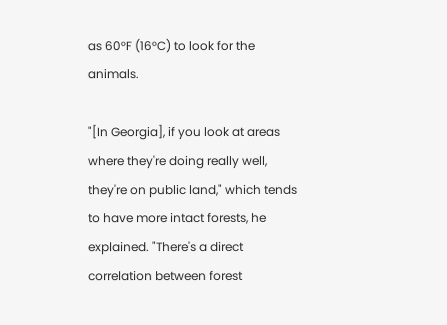as 60°F (16°C) to look for the animals.

"[In Georgia], if you look at areas where they're doing really well, they're on public land," which tends to have more intact forests, he explained. "There's a direct correlation between forest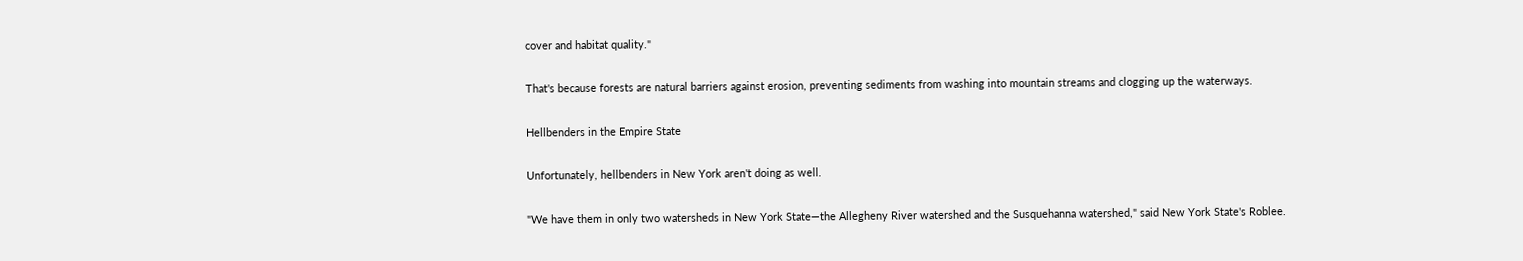cover and habitat quality."

That's because forests are natural barriers against erosion, preventing sediments from washing into mountain streams and clogging up the waterways.

Hellbenders in the Empire State

Unfortunately, hellbenders in New York aren't doing as well.

"We have them in only two watersheds in New York State—the Allegheny River watershed and the Susquehanna watershed," said New York State's Roblee.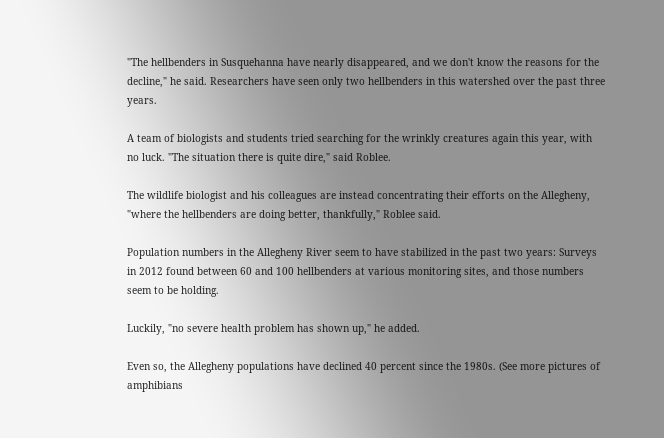"The hellbenders in Susquehanna have nearly disappeared, and we don't know the reasons for the decline," he said. Researchers have seen only two hellbenders in this watershed over the past three years.

A team of biologists and students tried searching for the wrinkly creatures again this year, with no luck. "The situation there is quite dire," said Roblee.

The wildlife biologist and his colleagues are instead concentrating their efforts on the Allegheny, "where the hellbenders are doing better, thankfully," Roblee said.

Population numbers in the Allegheny River seem to have stabilized in the past two years: Surveys in 2012 found between 60 and 100 hellbenders at various monitoring sites, and those numbers seem to be holding.

Luckily, "no severe health problem has shown up," he added.

Even so, the Allegheny populations have declined 40 percent since the 1980s. (See more pictures of amphibians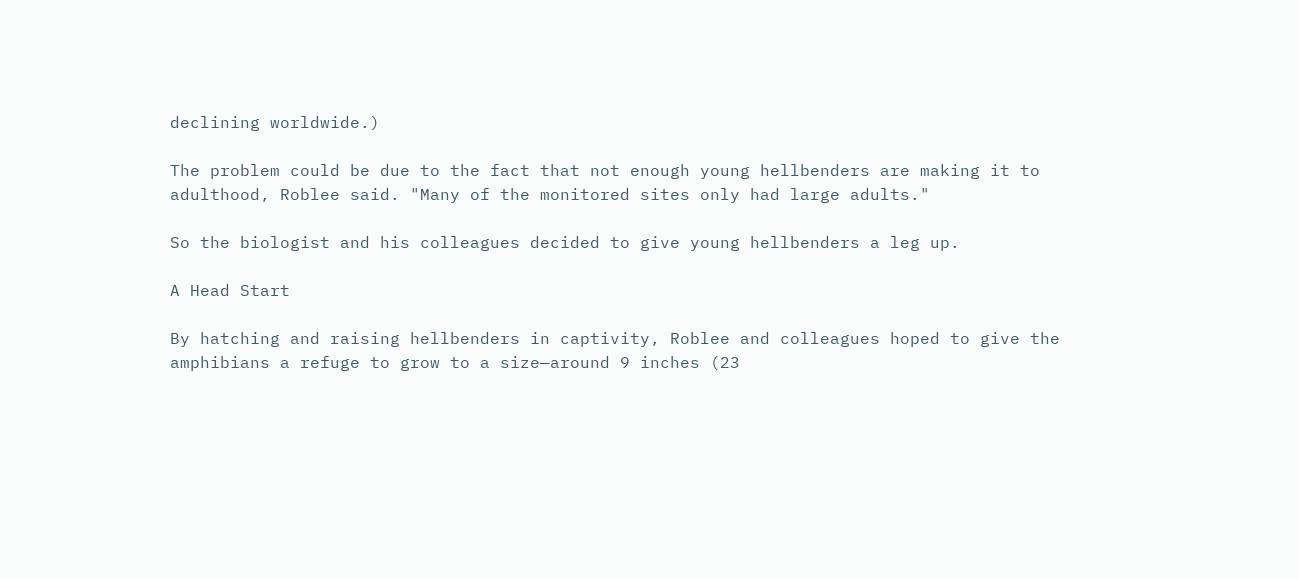declining worldwide.)

The problem could be due to the fact that not enough young hellbenders are making it to adulthood, Roblee said. "Many of the monitored sites only had large adults."

So the biologist and his colleagues decided to give young hellbenders a leg up.

A Head Start

By hatching and raising hellbenders in captivity, Roblee and colleagues hoped to give the amphibians a refuge to grow to a size—around 9 inches (23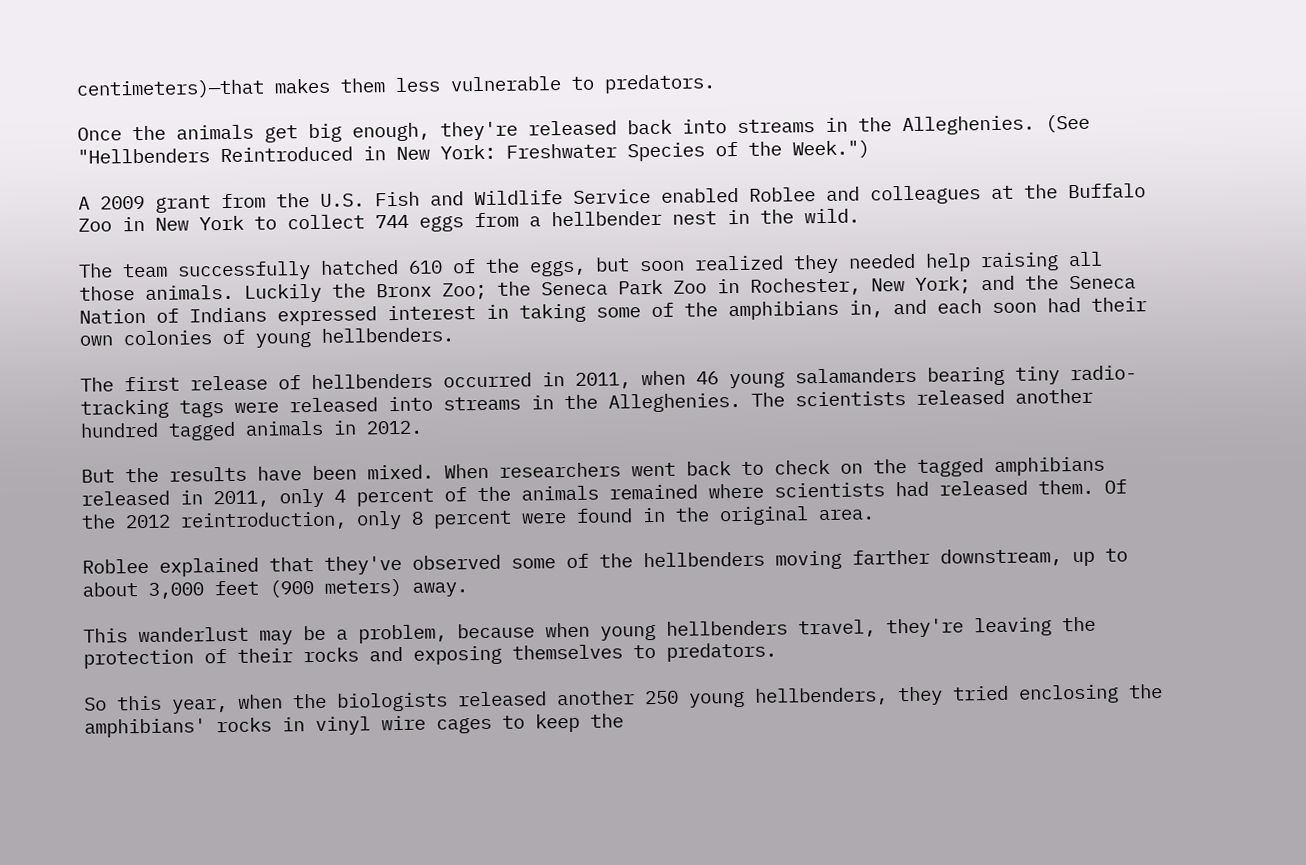centimeters)—that makes them less vulnerable to predators.

Once the animals get big enough, they're released back into streams in the Alleghenies. (See "Hellbenders Reintroduced in New York: Freshwater Species of the Week.")

A 2009 grant from the U.S. Fish and Wildlife Service enabled Roblee and colleagues at the Buffalo Zoo in New York to collect 744 eggs from a hellbender nest in the wild.

The team successfully hatched 610 of the eggs, but soon realized they needed help raising all those animals. Luckily the Bronx Zoo; the Seneca Park Zoo in Rochester, New York; and the Seneca Nation of Indians expressed interest in taking some of the amphibians in, and each soon had their own colonies of young hellbenders.

The first release of hellbenders occurred in 2011, when 46 young salamanders bearing tiny radio-tracking tags were released into streams in the Alleghenies. The scientists released another hundred tagged animals in 2012.

But the results have been mixed. When researchers went back to check on the tagged amphibians released in 2011, only 4 percent of the animals remained where scientists had released them. Of the 2012 reintroduction, only 8 percent were found in the original area.

Roblee explained that they've observed some of the hellbenders moving farther downstream, up to about 3,000 feet (900 meters) away.

This wanderlust may be a problem, because when young hellbenders travel, they're leaving the protection of their rocks and exposing themselves to predators.

So this year, when the biologists released another 250 young hellbenders, they tried enclosing the amphibians' rocks in vinyl wire cages to keep the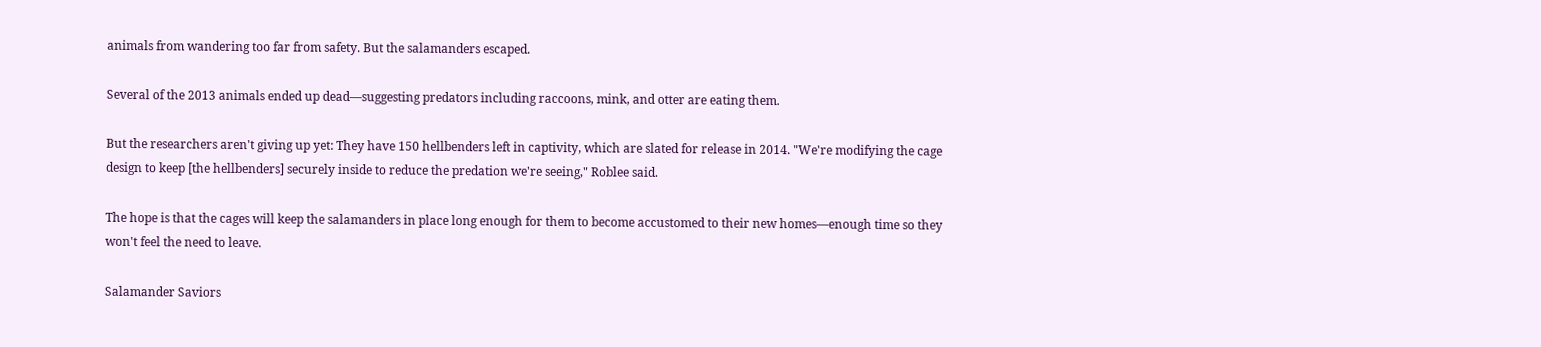animals from wandering too far from safety. But the salamanders escaped.

Several of the 2013 animals ended up dead—suggesting predators including raccoons, mink, and otter are eating them.

But the researchers aren't giving up yet: They have 150 hellbenders left in captivity, which are slated for release in 2014. "We're modifying the cage design to keep [the hellbenders] securely inside to reduce the predation we're seeing," Roblee said.

The hope is that the cages will keep the salamanders in place long enough for them to become accustomed to their new homes—enough time so they won't feel the need to leave.

Salamander Saviors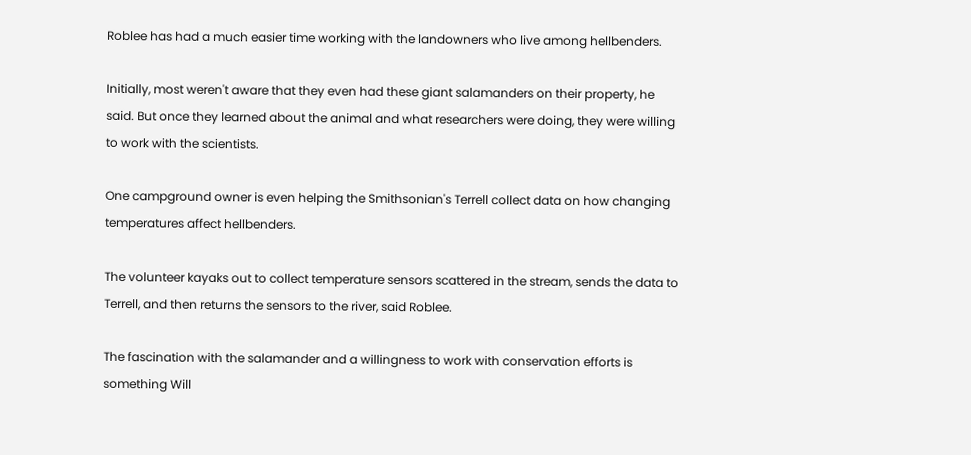Roblee has had a much easier time working with the landowners who live among hellbenders.

Initially, most weren't aware that they even had these giant salamanders on their property, he said. But once they learned about the animal and what researchers were doing, they were willing to work with the scientists.

One campground owner is even helping the Smithsonian's Terrell collect data on how changing temperatures affect hellbenders.

The volunteer kayaks out to collect temperature sensors scattered in the stream, sends the data to Terrell, and then returns the sensors to the river, said Roblee.

The fascination with the salamander and a willingness to work with conservation efforts is something Will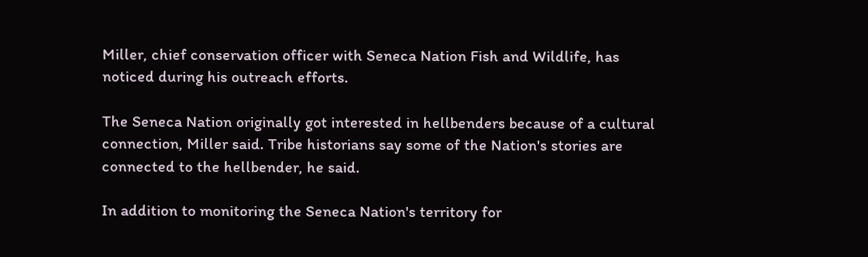Miller, chief conservation officer with Seneca Nation Fish and Wildlife, has noticed during his outreach efforts.

The Seneca Nation originally got interested in hellbenders because of a cultural connection, Miller said. Tribe historians say some of the Nation's stories are connected to the hellbender, he said.

In addition to monitoring the Seneca Nation's territory for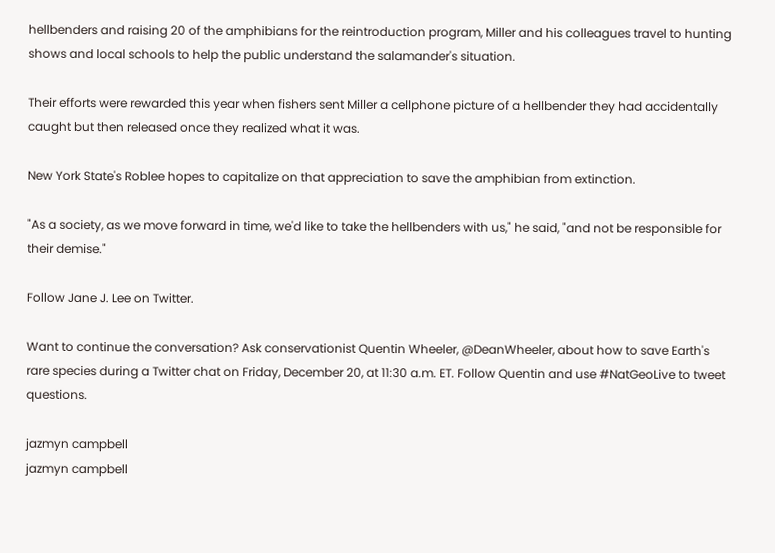hellbenders and raising 20 of the amphibians for the reintroduction program, Miller and his colleagues travel to hunting shows and local schools to help the public understand the salamander's situation.

Their efforts were rewarded this year when fishers sent Miller a cellphone picture of a hellbender they had accidentally caught but then released once they realized what it was.

New York State's Roblee hopes to capitalize on that appreciation to save the amphibian from extinction.

"As a society, as we move forward in time, we'd like to take the hellbenders with us," he said, "and not be responsible for their demise."

Follow Jane J. Lee on Twitter.

Want to continue the conversation? Ask conservationist Quentin Wheeler, @DeanWheeler, about how to save Earth's rare species during a Twitter chat on Friday, December 20, at 11:30 a.m. ET. Follow Quentin and use #NatGeoLive to tweet questions.

jazmyn campbell
jazmyn campbell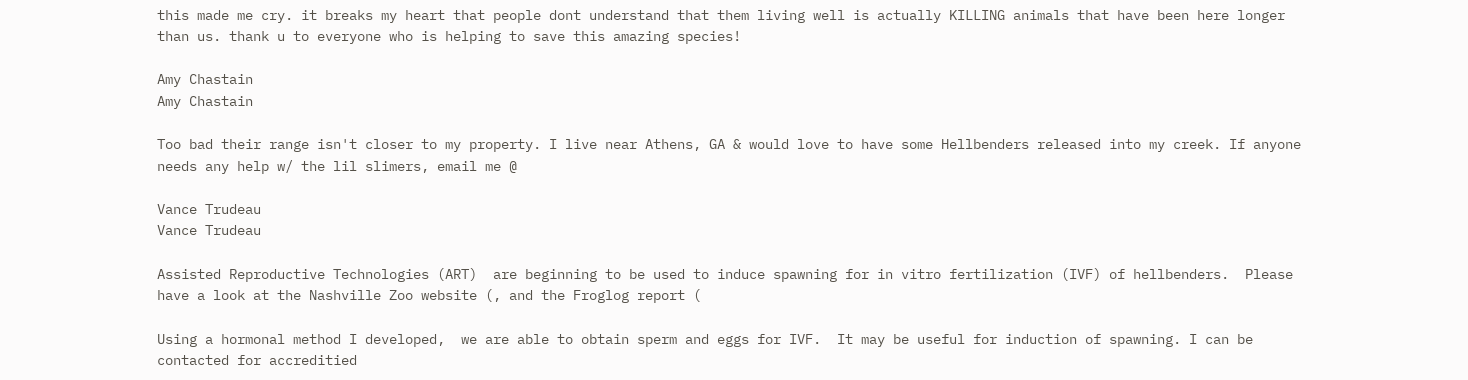this made me cry. it breaks my heart that people dont understand that them living well is actually KILLING animals that have been here longer than us. thank u to everyone who is helping to save this amazing species!

Amy Chastain
Amy Chastain

Too bad their range isn't closer to my property. I live near Athens, GA & would love to have some Hellbenders released into my creek. If anyone needs any help w/ the lil slimers, email me @

Vance Trudeau
Vance Trudeau

Assisted Reproductive Technologies (ART)  are beginning to be used to induce spawning for in vitro fertilization (IVF) of hellbenders.  Please have a look at the Nashville Zoo website (, and the Froglog report (

Using a hormonal method I developed,  we are able to obtain sperm and eggs for IVF.  It may be useful for induction of spawning. I can be contacted for accreditied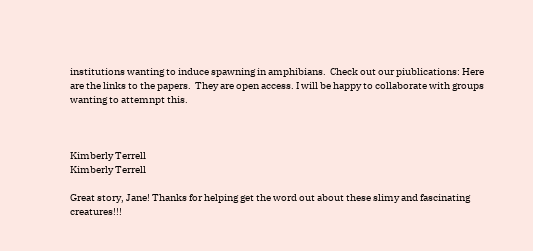institutions wanting to induce spawning in amphibians.  Check out our piublications: Here are the links to the papers.  They are open access. I will be happy to collaborate with groups wanting to attemnpt this.



Kimberly Terrell
Kimberly Terrell

Great story, Jane! Thanks for helping get the word out about these slimy and fascinating creatures!!!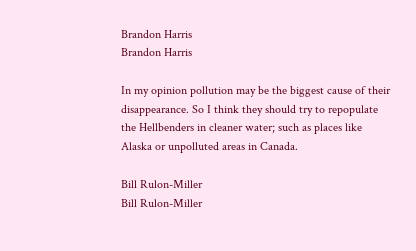Brandon Harris
Brandon Harris

In my opinion pollution may be the biggest cause of their disappearance. So I think they should try to repopulate the Hellbenders in cleaner water; such as places like Alaska or unpolluted areas in Canada.

Bill Rulon-Miller
Bill Rulon-Miller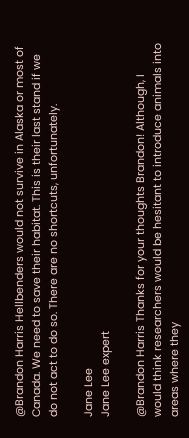@Brandon Harris Hellbenders would not survive in Alaska or most of Canada. We need to save their habitat. This is their last stand if we do not act to do so. There are no shortcuts, unfortunately.

Jane Lee
Jane Lee expert

@Brandon Harris Thanks for your thoughts Brandon! Although, I would think researchers would be hesitant to introduce animals into areas where they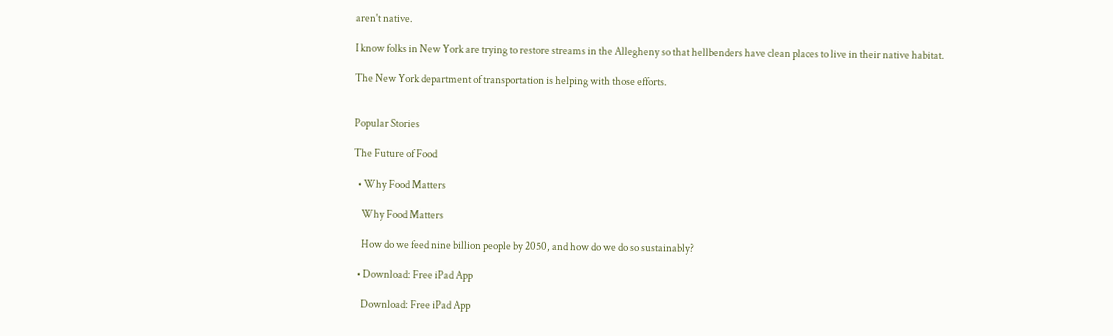aren't native.

I know folks in New York are trying to restore streams in the Allegheny so that hellbenders have clean places to live in their native habitat.

The New York department of transportation is helping with those efforts.


Popular Stories

The Future of Food

  • Why Food Matters

    Why Food Matters

    How do we feed nine billion people by 2050, and how do we do so sustainably?

  • Download: Free iPad App

    Download: Free iPad App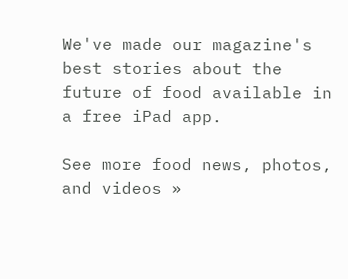We've made our magazine's best stories about the future of food available in a free iPad app.

See more food news, photos, and videos »